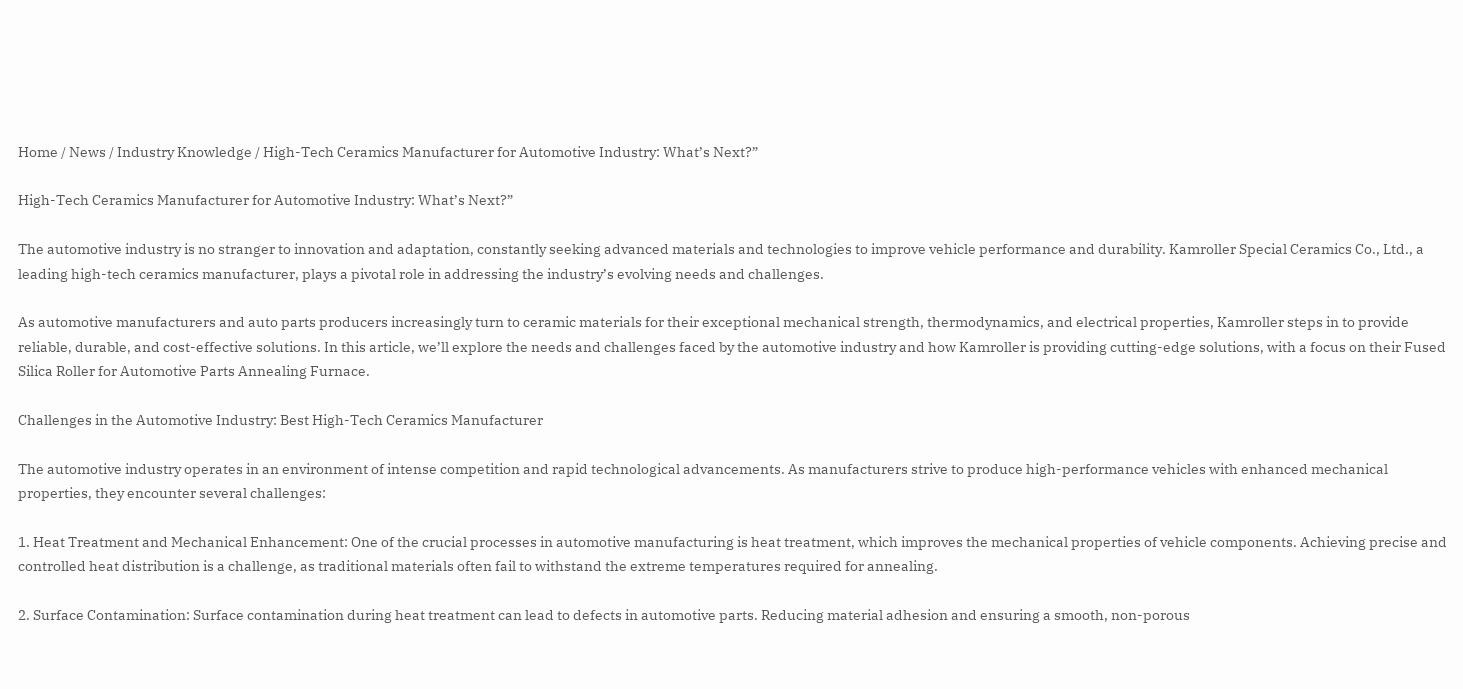Home / News / Industry Knowledge / High-Tech Ceramics Manufacturer for Automotive Industry: What’s Next?”

High-Tech Ceramics Manufacturer for Automotive Industry: What’s Next?”

The automotive industry is no stranger to innovation and adaptation, constantly seeking advanced materials and technologies to improve vehicle performance and durability. Kamroller Special Ceramics Co., Ltd., a leading high-tech ceramics manufacturer, plays a pivotal role in addressing the industry’s evolving needs and challenges.

As automotive manufacturers and auto parts producers increasingly turn to ceramic materials for their exceptional mechanical strength, thermodynamics, and electrical properties, Kamroller steps in to provide reliable, durable, and cost-effective solutions. In this article, we’ll explore the needs and challenges faced by the automotive industry and how Kamroller is providing cutting-edge solutions, with a focus on their Fused Silica Roller for Automotive Parts Annealing Furnace.

Challenges in the Automotive Industry: Best High-Tech Ceramics Manufacturer

The automotive industry operates in an environment of intense competition and rapid technological advancements. As manufacturers strive to produce high-performance vehicles with enhanced mechanical properties, they encounter several challenges:

1. Heat Treatment and Mechanical Enhancement: One of the crucial processes in automotive manufacturing is heat treatment, which improves the mechanical properties of vehicle components. Achieving precise and controlled heat distribution is a challenge, as traditional materials often fail to withstand the extreme temperatures required for annealing.

2. Surface Contamination: Surface contamination during heat treatment can lead to defects in automotive parts. Reducing material adhesion and ensuring a smooth, non-porous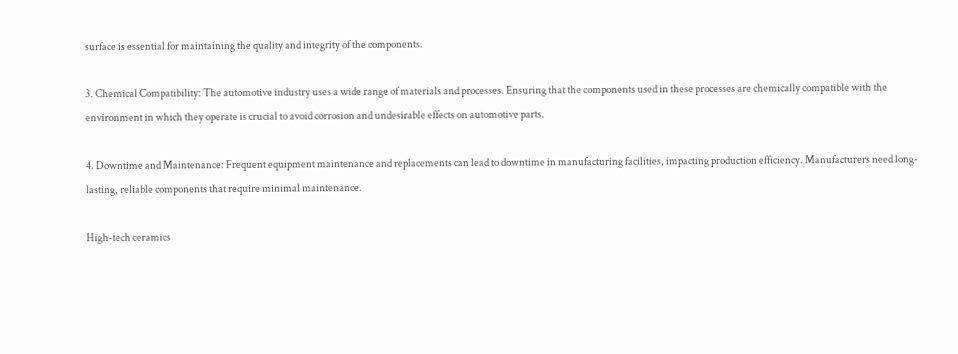surface is essential for maintaining the quality and integrity of the components.

3. Chemical Compatibility: The automotive industry uses a wide range of materials and processes. Ensuring that the components used in these processes are chemically compatible with the environment in which they operate is crucial to avoid corrosion and undesirable effects on automotive parts.

4. Downtime and Maintenance: Frequent equipment maintenance and replacements can lead to downtime in manufacturing facilities, impacting production efficiency. Manufacturers need long-lasting, reliable components that require minimal maintenance.

High-tech ceramics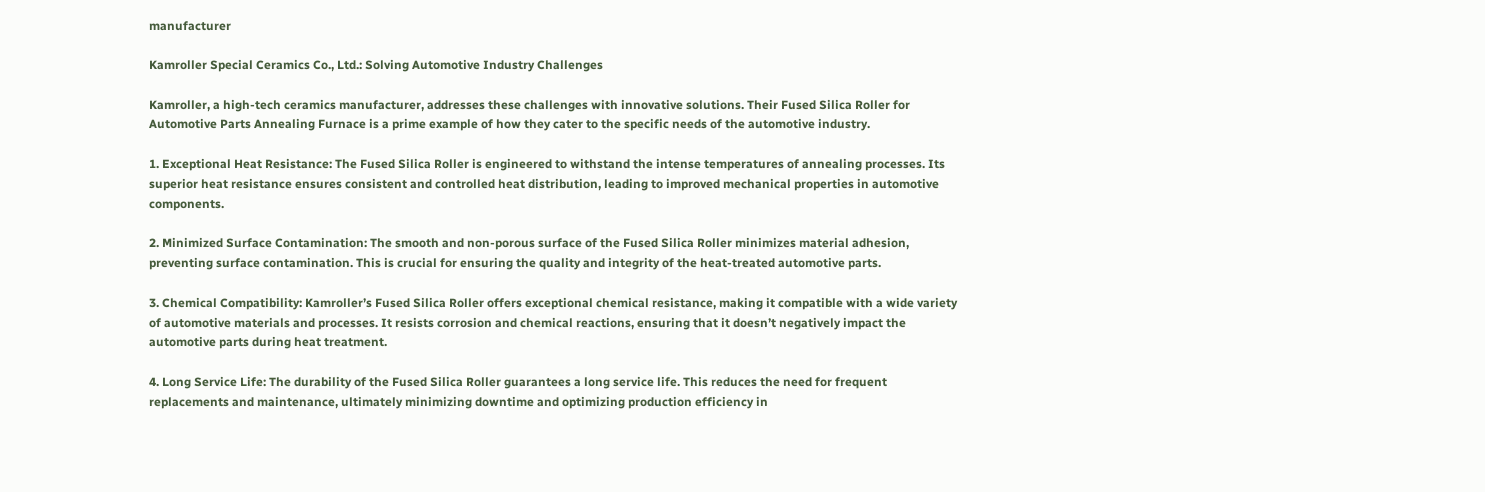manufacturer

Kamroller Special Ceramics Co., Ltd.: Solving Automotive Industry Challenges

Kamroller, a high-tech ceramics manufacturer, addresses these challenges with innovative solutions. Their Fused Silica Roller for Automotive Parts Annealing Furnace is a prime example of how they cater to the specific needs of the automotive industry.

1. Exceptional Heat Resistance: The Fused Silica Roller is engineered to withstand the intense temperatures of annealing processes. Its superior heat resistance ensures consistent and controlled heat distribution, leading to improved mechanical properties in automotive components.

2. Minimized Surface Contamination: The smooth and non-porous surface of the Fused Silica Roller minimizes material adhesion, preventing surface contamination. This is crucial for ensuring the quality and integrity of the heat-treated automotive parts.

3. Chemical Compatibility: Kamroller’s Fused Silica Roller offers exceptional chemical resistance, making it compatible with a wide variety of automotive materials and processes. It resists corrosion and chemical reactions, ensuring that it doesn’t negatively impact the automotive parts during heat treatment.

4. Long Service Life: The durability of the Fused Silica Roller guarantees a long service life. This reduces the need for frequent replacements and maintenance, ultimately minimizing downtime and optimizing production efficiency in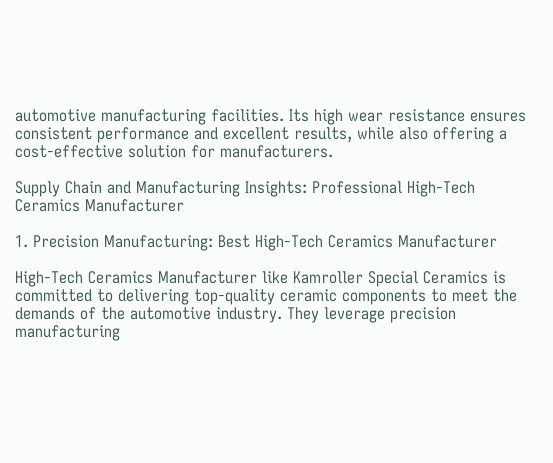automotive manufacturing facilities. Its high wear resistance ensures consistent performance and excellent results, while also offering a cost-effective solution for manufacturers.

Supply Chain and Manufacturing Insights: Professional High-Tech Ceramics Manufacturer

1. Precision Manufacturing: Best High-Tech Ceramics Manufacturer

High-Tech Ceramics Manufacturer like Kamroller Special Ceramics is committed to delivering top-quality ceramic components to meet the demands of the automotive industry. They leverage precision manufacturing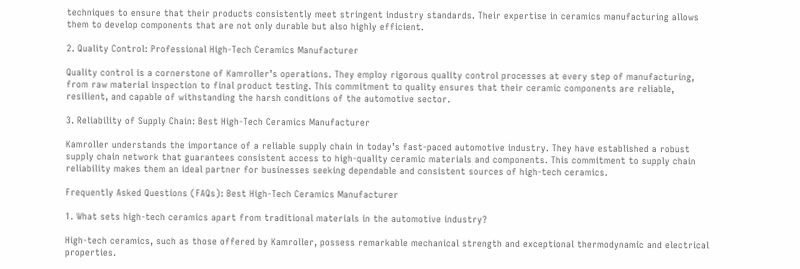techniques to ensure that their products consistently meet stringent industry standards. Their expertise in ceramics manufacturing allows them to develop components that are not only durable but also highly efficient.

2. Quality Control: Professional High-Tech Ceramics Manufacturer

Quality control is a cornerstone of Kamroller’s operations. They employ rigorous quality control processes at every step of manufacturing, from raw material inspection to final product testing. This commitment to quality ensures that their ceramic components are reliable, resilient, and capable of withstanding the harsh conditions of the automotive sector.

3. Reliability of Supply Chain: Best High-Tech Ceramics Manufacturer

Kamroller understands the importance of a reliable supply chain in today’s fast-paced automotive industry. They have established a robust supply chain network that guarantees consistent access to high-quality ceramic materials and components. This commitment to supply chain reliability makes them an ideal partner for businesses seeking dependable and consistent sources of high-tech ceramics.

Frequently Asked Questions (FAQs): Best High-Tech Ceramics Manufacturer

1. What sets high-tech ceramics apart from traditional materials in the automotive industry?

High-tech ceramics, such as those offered by Kamroller, possess remarkable mechanical strength and exceptional thermodynamic and electrical properties.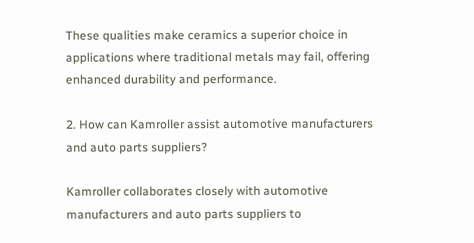These qualities make ceramics a superior choice in applications where traditional metals may fail, offering enhanced durability and performance.

2. How can Kamroller assist automotive manufacturers and auto parts suppliers?

Kamroller collaborates closely with automotive manufacturers and auto parts suppliers to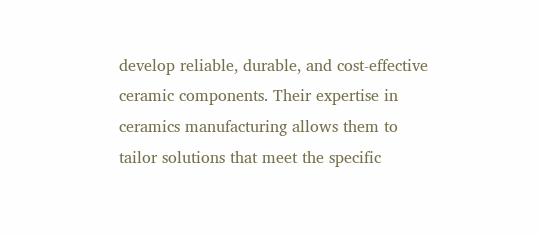develop reliable, durable, and cost-effective ceramic components. Their expertise in ceramics manufacturing allows them to tailor solutions that meet the specific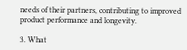needs of their partners, contributing to improved product performance and longevity.

3. What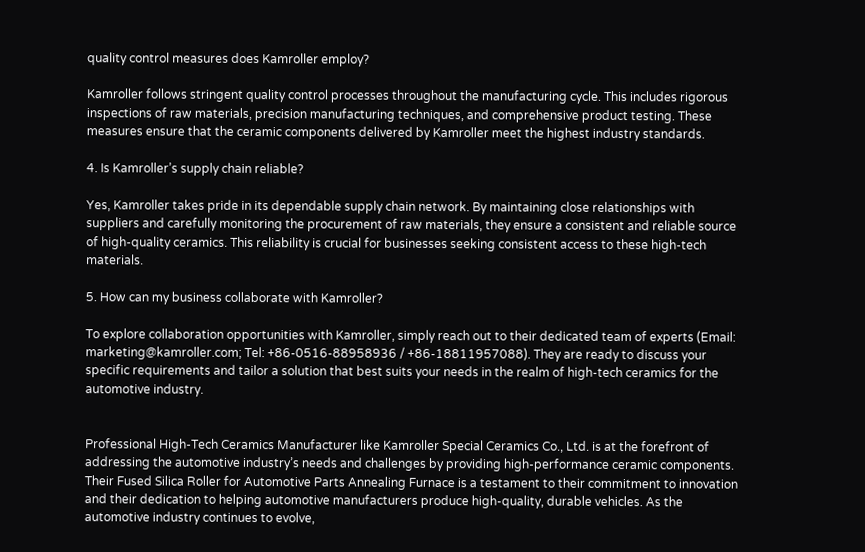quality control measures does Kamroller employ?

Kamroller follows stringent quality control processes throughout the manufacturing cycle. This includes rigorous inspections of raw materials, precision manufacturing techniques, and comprehensive product testing. These measures ensure that the ceramic components delivered by Kamroller meet the highest industry standards.

4. Is Kamroller’s supply chain reliable?

Yes, Kamroller takes pride in its dependable supply chain network. By maintaining close relationships with suppliers and carefully monitoring the procurement of raw materials, they ensure a consistent and reliable source of high-quality ceramics. This reliability is crucial for businesses seeking consistent access to these high-tech materials.

5. How can my business collaborate with Kamroller?

To explore collaboration opportunities with Kamroller, simply reach out to their dedicated team of experts (Email: marketing@kamroller.com; Tel: +86-0516-88958936 / +86-18811957088). They are ready to discuss your specific requirements and tailor a solution that best suits your needs in the realm of high-tech ceramics for the automotive industry.


Professional High-Tech Ceramics Manufacturer like Kamroller Special Ceramics Co., Ltd. is at the forefront of addressing the automotive industry’s needs and challenges by providing high-performance ceramic components. Their Fused Silica Roller for Automotive Parts Annealing Furnace is a testament to their commitment to innovation and their dedication to helping automotive manufacturers produce high-quality, durable vehicles. As the automotive industry continues to evolve,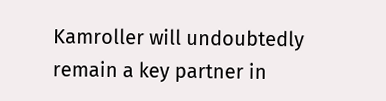Kamroller will undoubtedly remain a key partner in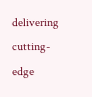delivering cutting-edge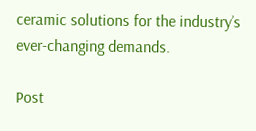ceramic solutions for the industry’s ever-changing demands.

Post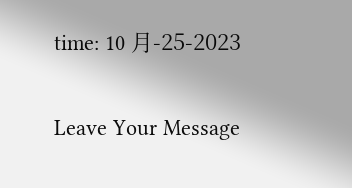time: 10 月-25-2023

Leave Your Message